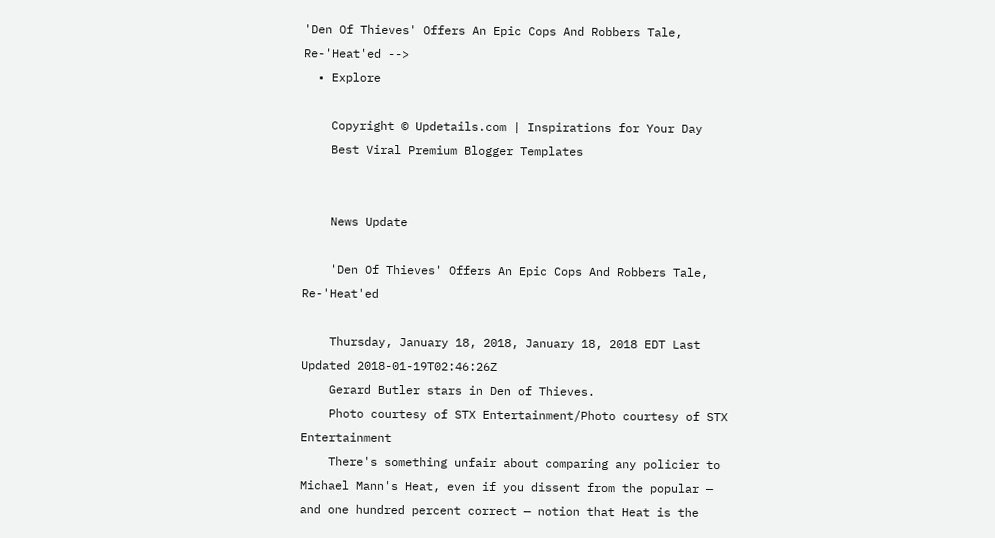'Den Of Thieves' Offers An Epic Cops And Robbers Tale, Re-'Heat'ed -->
  • Explore

    Copyright © Updetails.com | Inspirations for Your Day
    Best Viral Premium Blogger Templates


    News Update

    'Den Of Thieves' Offers An Epic Cops And Robbers Tale, Re-'Heat'ed

    Thursday, January 18, 2018, January 18, 2018 EDT Last Updated 2018-01-19T02:46:26Z
    Gerard Butler stars in Den of Thieves.
    Photo courtesy of STX Entertainment/Photo courtesy of STX Entertainment
    There's something unfair about comparing any policier to Michael Mann's Heat, even if you dissent from the popular — and one hundred percent correct — notion that Heat is the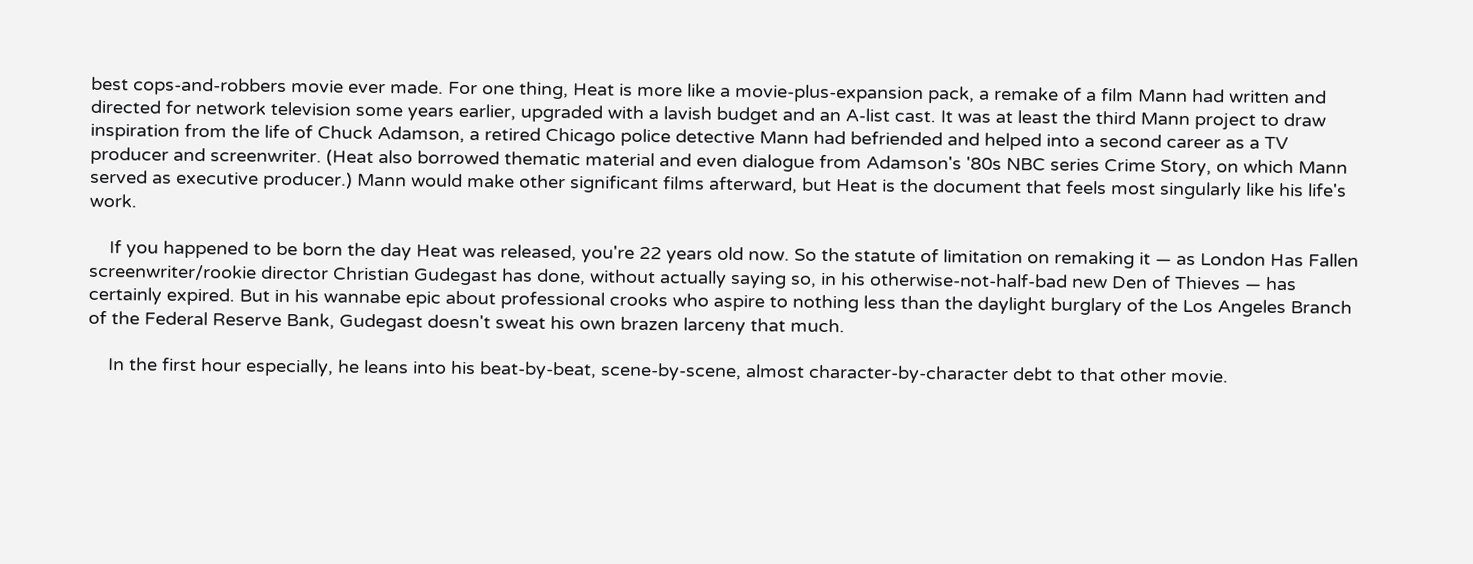best cops-and-robbers movie ever made. For one thing, Heat is more like a movie-plus-expansion pack, a remake of a film Mann had written and directed for network television some years earlier, upgraded with a lavish budget and an A-list cast. It was at least the third Mann project to draw inspiration from the life of Chuck Adamson, a retired Chicago police detective Mann had befriended and helped into a second career as a TV producer and screenwriter. (Heat also borrowed thematic material and even dialogue from Adamson's '80s NBC series Crime Story, on which Mann served as executive producer.) Mann would make other significant films afterward, but Heat is the document that feels most singularly like his life's work.

    If you happened to be born the day Heat was released, you're 22 years old now. So the statute of limitation on remaking it — as London Has Fallen screenwriter/rookie director Christian Gudegast has done, without actually saying so, in his otherwise-not-half-bad new Den of Thieves — has certainly expired. But in his wannabe epic about professional crooks who aspire to nothing less than the daylight burglary of the Los Angeles Branch of the Federal Reserve Bank, Gudegast doesn't sweat his own brazen larceny that much.

    In the first hour especially, he leans into his beat-by-beat, scene-by-scene, almost character-by-character debt to that other movie.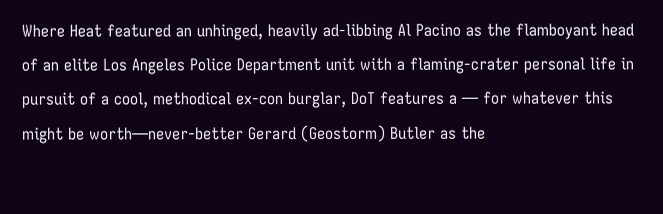Where Heat featured an unhinged, heavily ad-libbing Al Pacino as the flamboyant head of an elite Los Angeles Police Department unit with a flaming-crater personal life in pursuit of a cool, methodical ex-con burglar, DoT features a — for whatever this might be worth—never-better Gerard (Geostorm) Butler as the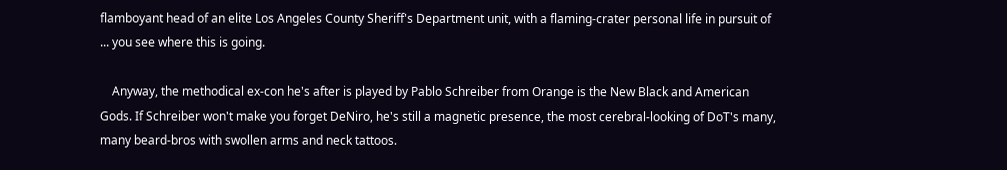flamboyant head of an elite Los Angeles County Sheriff's Department unit, with a flaming-crater personal life in pursuit of ... you see where this is going.

    Anyway, the methodical ex-con he's after is played by Pablo Schreiber from Orange is the New Black and American Gods. If Schreiber won't make you forget DeNiro, he's still a magnetic presence, the most cerebral-looking of DoT's many, many beard-bros with swollen arms and neck tattoos.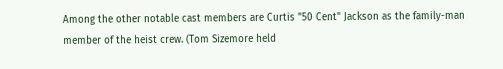Among the other notable cast members are Curtis "50 Cent" Jackson as the family-man member of the heist crew. (Tom Sizemore held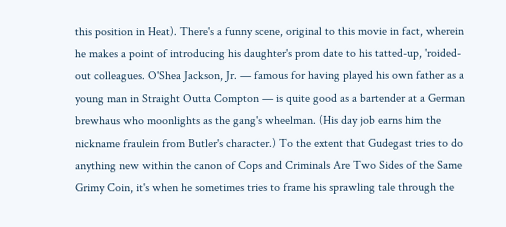this position in Heat). There's a funny scene, original to this movie in fact, wherein he makes a point of introducing his daughter's prom date to his tatted-up, 'roided-out colleagues. O'Shea Jackson, Jr. — famous for having played his own father as a young man in Straight Outta Compton — is quite good as a bartender at a German brewhaus who moonlights as the gang's wheelman. (His day job earns him the nickname fraulein from Butler's character.) To the extent that Gudegast tries to do anything new within the canon of Cops and Criminals Are Two Sides of the Same Grimy Coin, it's when he sometimes tries to frame his sprawling tale through the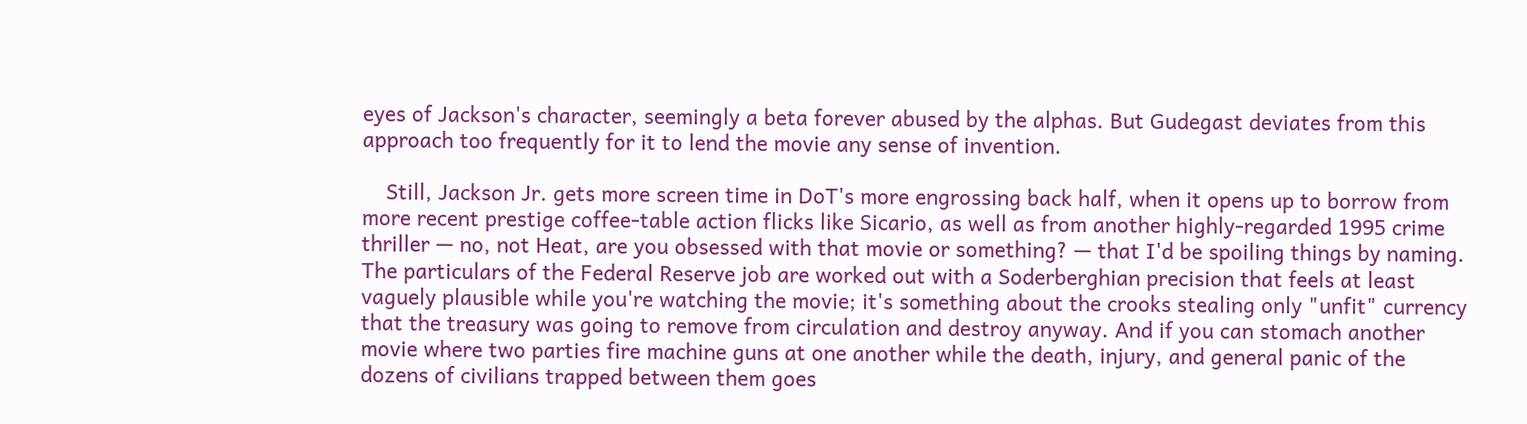eyes of Jackson's character, seemingly a beta forever abused by the alphas. But Gudegast deviates from this approach too frequently for it to lend the movie any sense of invention.

    Still, Jackson Jr. gets more screen time in DoT's more engrossing back half, when it opens up to borrow from more recent prestige coffee-table action flicks like Sicario, as well as from another highly-regarded 1995 crime thriller — no, not Heat, are you obsessed with that movie or something? — that I'd be spoiling things by naming. The particulars of the Federal Reserve job are worked out with a Soderberghian precision that feels at least vaguely plausible while you're watching the movie; it's something about the crooks stealing only "unfit" currency that the treasury was going to remove from circulation and destroy anyway. And if you can stomach another movie where two parties fire machine guns at one another while the death, injury, and general panic of the dozens of civilians trapped between them goes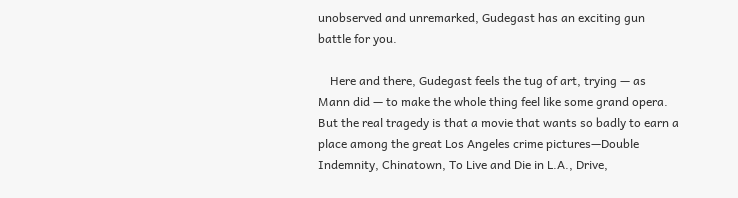unobserved and unremarked, Gudegast has an exciting gun battle for you.

    Here and there, Gudegast feels the tug of art, trying — as Mann did — to make the whole thing feel like some grand opera. But the real tragedy is that a movie that wants so badly to earn a place among the great Los Angeles crime pictures—Double Indemnity, Chinatown, To Live and Die in L.A., Drive,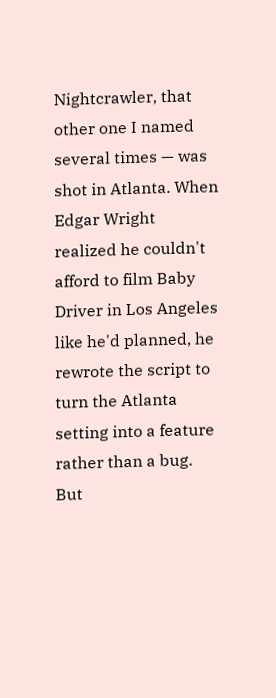Nightcrawler, that other one I named several times — was shot in Atlanta. When Edgar Wright realized he couldn't afford to film Baby Driver in Los Angeles like he'd planned, he rewrote the script to turn the Atlanta setting into a feature rather than a bug. But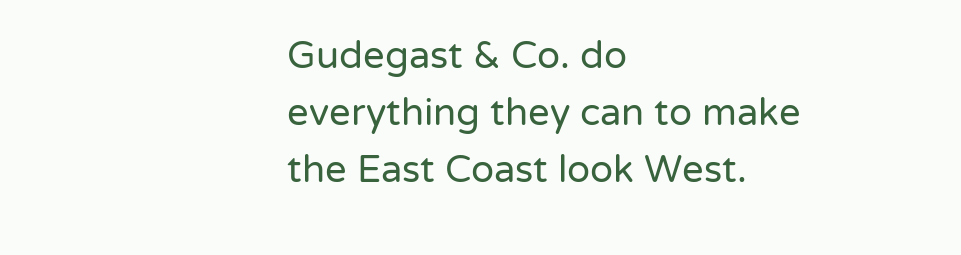Gudegast & Co. do everything they can to make the East Coast look West.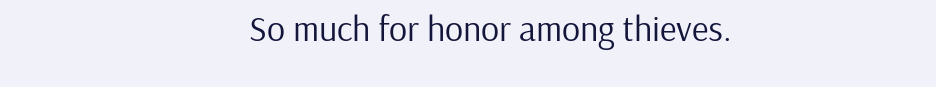So much for honor among thieves.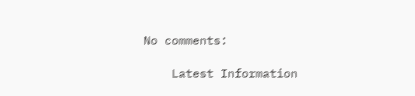No comments:

    Latest Information